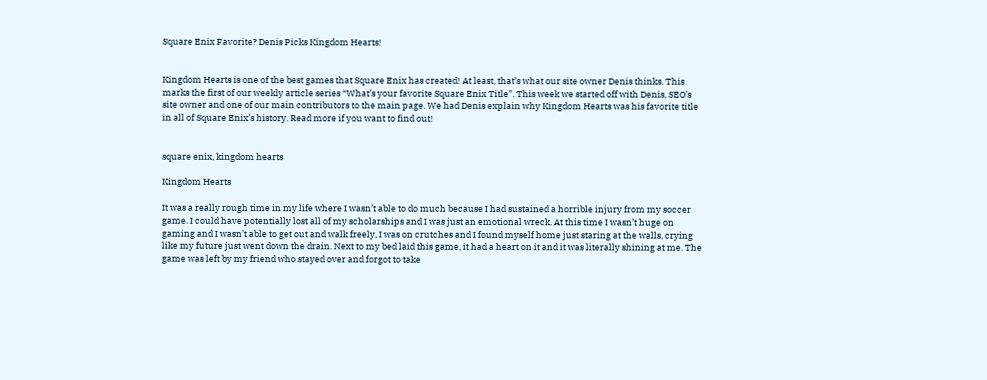Square Enix Favorite? Denis Picks Kingdom Hearts!


Kingdom Hearts is one of the best games that Square Enix has created! At least, that’s what our site owner Denis thinks. This marks the first of our weekly article series “What’s your favorite Square Enix Title”. This week we started off with Denis, SEO’s site owner and one of our main contributors to the main page. We had Denis explain why Kingdom Hearts was his favorite title in all of Square Enix’s history. Read more if you want to find out!


square enix, kingdom hearts

Kingdom Hearts

It was a really rough time in my life where I wasn’t able to do much because I had sustained a horrible injury from my soccer game. I could have potentially lost all of my scholarships and I was just an emotional wreck. At this time I wasn’t huge on gaming and I wasn’t able to get out and walk freely, I was on crutches and I found myself home just staring at the walls, crying like my future just went down the drain. Next to my bed laid this game, it had a heart on it and it was literally shining at me. The game was left by my friend who stayed over and forgot to take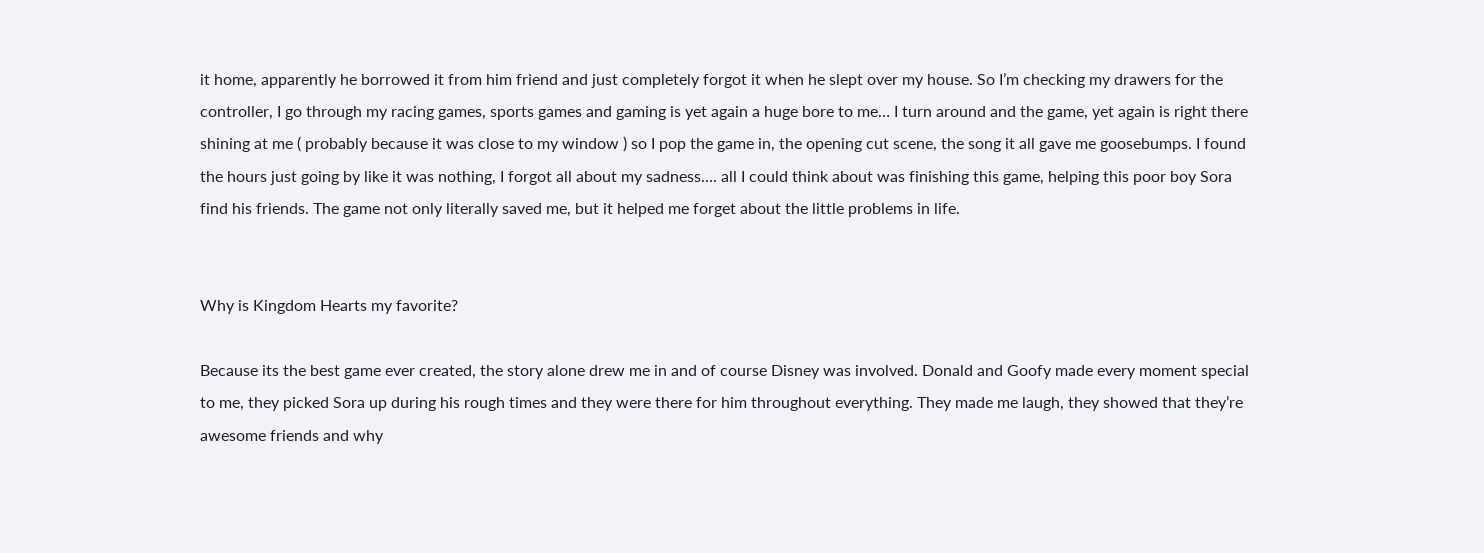it home, apparently he borrowed it from him friend and just completely forgot it when he slept over my house. So I’m checking my drawers for the controller, I go through my racing games, sports games and gaming is yet again a huge bore to me… I turn around and the game, yet again is right there shining at me ( probably because it was close to my window ) so I pop the game in, the opening cut scene, the song it all gave me goosebumps. I found the hours just going by like it was nothing, I forgot all about my sadness…. all I could think about was finishing this game, helping this poor boy Sora find his friends. The game not only literally saved me, but it helped me forget about the little problems in life.


Why is Kingdom Hearts my favorite?

Because its the best game ever created, the story alone drew me in and of course Disney was involved. Donald and Goofy made every moment special to me, they picked Sora up during his rough times and they were there for him throughout everything. They made me laugh, they showed that they’re awesome friends and why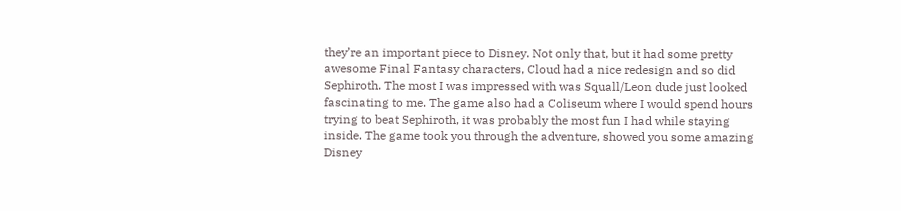they’re an important piece to Disney. Not only that, but it had some pretty awesome Final Fantasy characters, Cloud had a nice redesign and so did Sephiroth. The most I was impressed with was Squall/Leon dude just looked fascinating to me. The game also had a Coliseum where I would spend hours trying to beat Sephiroth, it was probably the most fun I had while staying inside. The game took you through the adventure, showed you some amazing Disney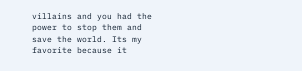villains and you had the power to stop them and save the world. Its my favorite because it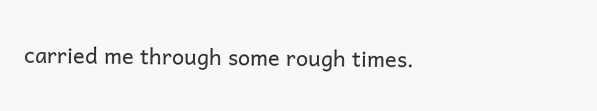carried me through some rough times.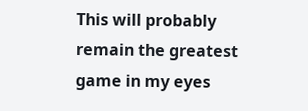This will probably remain the greatest game in my eyes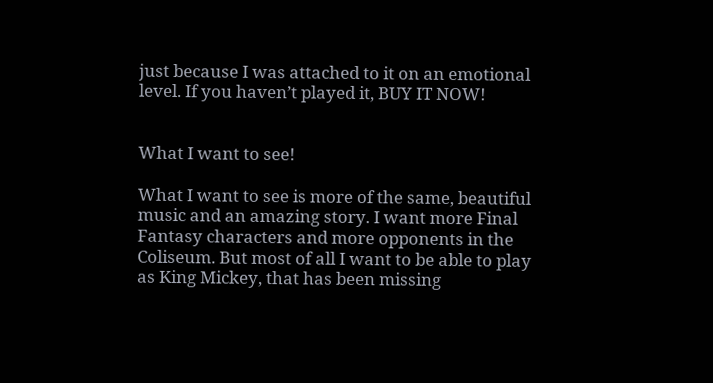just because I was attached to it on an emotional level. If you haven’t played it, BUY IT NOW!


What I want to see!

What I want to see is more of the same, beautiful music and an amazing story. I want more Final Fantasy characters and more opponents in the Coliseum. But most of all I want to be able to play as King Mickey, that has been missing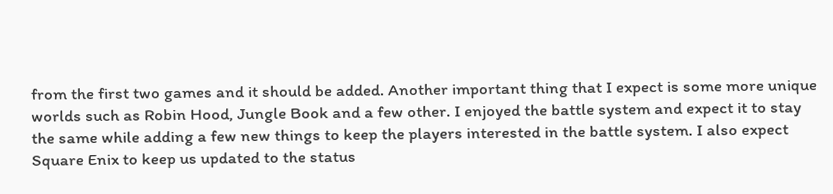from the first two games and it should be added. Another important thing that I expect is some more unique worlds such as Robin Hood, Jungle Book and a few other. I enjoyed the battle system and expect it to stay the same while adding a few new things to keep the players interested in the battle system. I also expect Square Enix to keep us updated to the status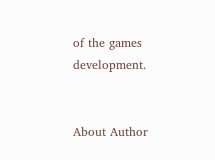of the games development.


About Author